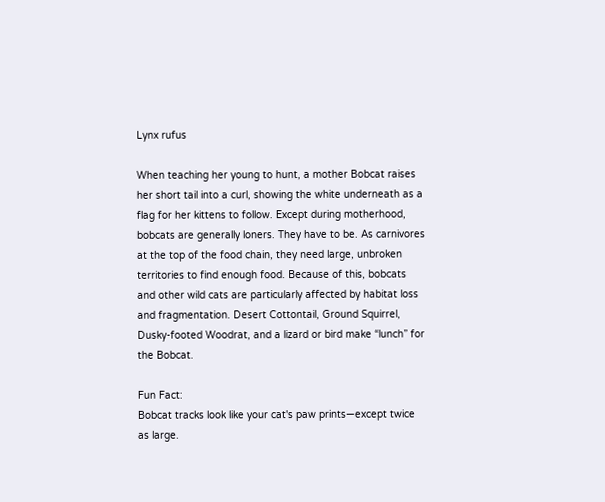Lynx rufus

When teaching her young to hunt, a mother Bobcat raises her short tail into a curl, showing the white underneath as a flag for her kittens to follow. Except during motherhood, bobcats are generally loners. They have to be. As carnivores at the top of the food chain, they need large, unbroken territories to find enough food. Because of this, bobcats and other wild cats are particularly affected by habitat loss and fragmentation. Desert Cottontail, Ground Squirrel, Dusky-footed Woodrat, and a lizard or bird make “lunch” for the Bobcat.

Fun Fact:
Bobcat tracks look like your cat's paw prints—except twice as large.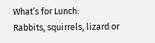What’s for Lunch:
Rabbits, squirrels, lizard or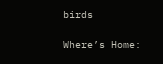birds

Where’s Home: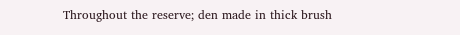Throughout the reserve; den made in thick brush